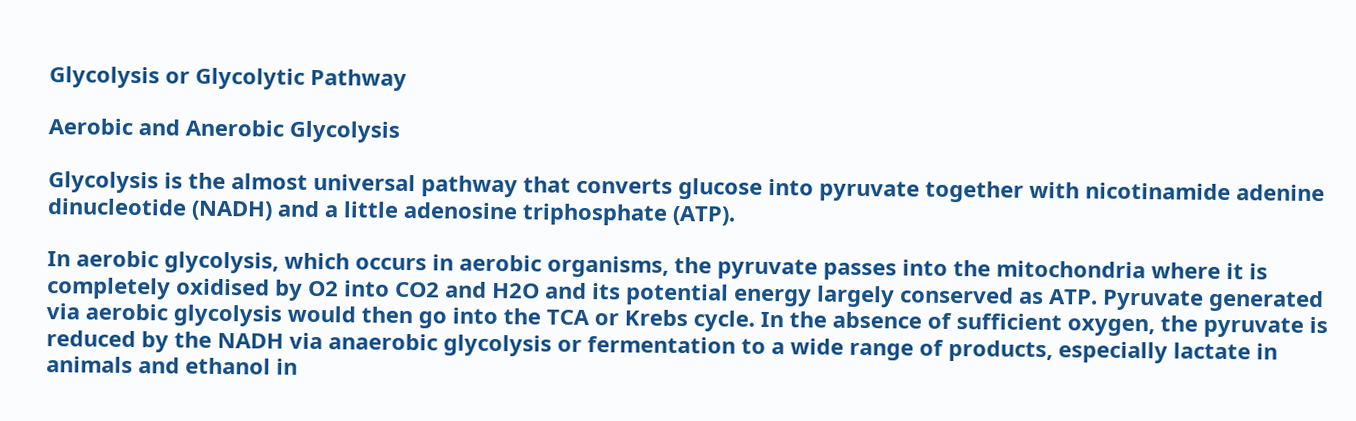Glycolysis or Glycolytic Pathway

Aerobic and Anerobic Glycolysis

Glycolysis is the almost universal pathway that converts glucose into pyruvate together with nicotinamide adenine dinucleotide (NADH) and a little adenosine triphosphate (ATP).

In aerobic glycolysis, which occurs in aerobic organisms, the pyruvate passes into the mitochondria where it is completely oxidised by O2 into CO2 and H2O and its potential energy largely conserved as ATP. Pyruvate generated via aerobic glycolysis would then go into the TCA or Krebs cycle. In the absence of sufficient oxygen, the pyruvate is reduced by the NADH via anaerobic glycolysis or fermentation to a wide range of products, especially lactate in animals and ethanol in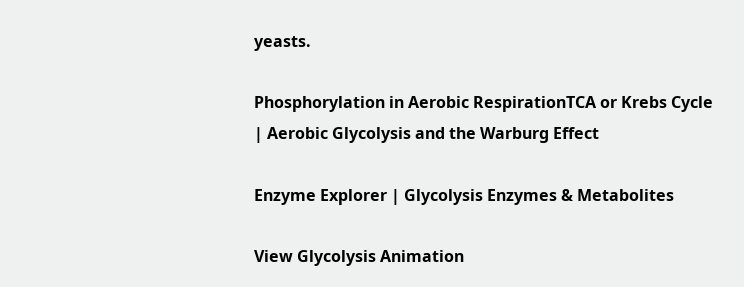yeasts.

Phosphorylation in Aerobic RespirationTCA or Krebs Cycle | Aerobic Glycolysis and the Warburg Effect

Enzyme Explorer | Glycolysis Enzymes & Metabolites

View Glycolysis Animation